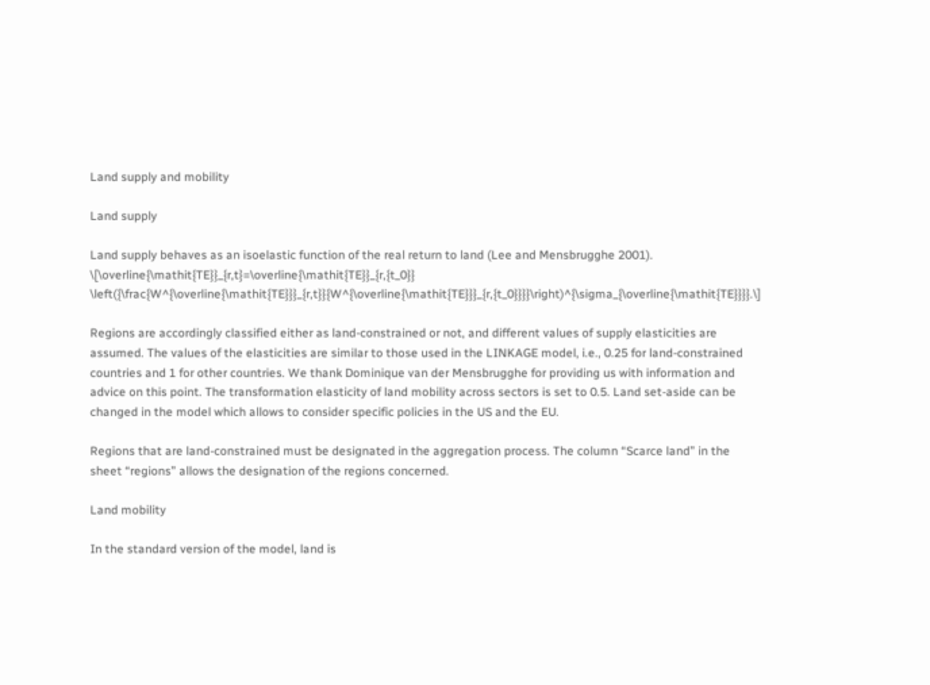Land supply and mobility

Land supply

Land supply behaves as an isoelastic function of the real return to land (Lee and Mensbrugghe 2001). \[\overline{\mathit{TE}}_{r,t}=\overline{\mathit{TE}}_{r,{t_0}} \left({\frac{W^{\overline{\mathit{TE}}}_{r,t}}{W^{\overline{\mathit{TE}}}_{r,{t_0}}}}\right)^{\sigma_{\overline{\mathit{TE}}}}.\]

Regions are accordingly classified either as land-constrained or not, and different values of supply elasticities are assumed. The values of the elasticities are similar to those used in the LINKAGE model, i.e., 0.25 for land-constrained countries and 1 for other countries. We thank Dominique van der Mensbrugghe for providing us with information and advice on this point. The transformation elasticity of land mobility across sectors is set to 0.5. Land set-aside can be changed in the model which allows to consider specific policies in the US and the EU.

Regions that are land-constrained must be designated in the aggregation process. The column “Scarce land” in the sheet “regions” allows the designation of the regions concerned.

Land mobility

In the standard version of the model, land is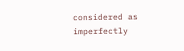considered as imperfectly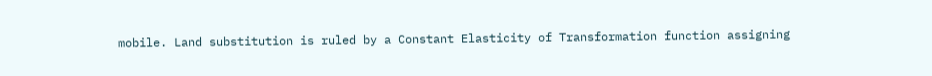mobile. Land substitution is ruled by a Constant Elasticity of Transformation function assigning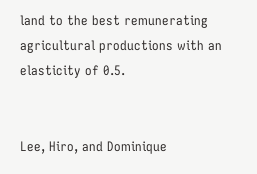land to the best remunerating agricultural productions with an elasticity of 0.5.


Lee, Hiro, and Dominique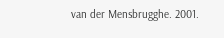van der Mensbrugghe. 2001.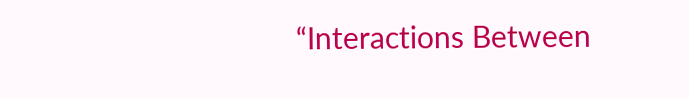“Interactions Between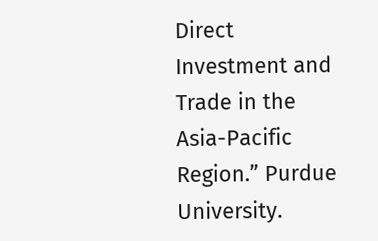Direct Investment and Trade in the Asia-Pacific Region.” Purdue University.